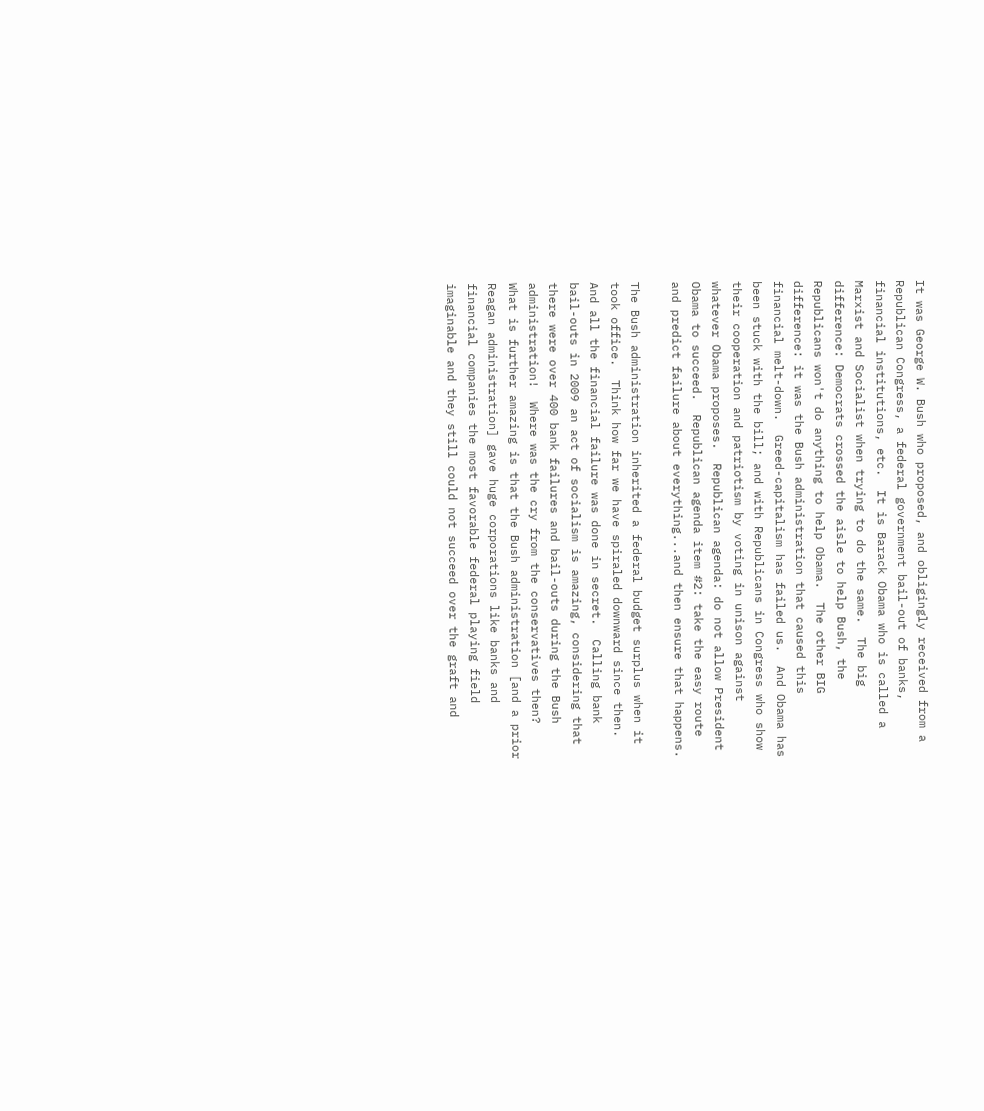It was George W. Bush who proposed, and obligingly received from a Republican Congress, a federal government bail-out of banks, financial institutions, etc.  It is Barack Obama who is called a Marxist and Socialist when trying to do the same.  The big difference: Democrats crossed the aisle to help Bush, the Republicans won't do anything to help Obama.  The other BIG difference: it was the Bush administration that caused this financial melt-down.  Greed-capitalism has failed us.  And Obama has been stuck with the bill; and with Republicans in Congress who show their cooperation and patriotism by voting in unison against whatever Obama proposes.  Republican agenda: do not allow President Obama to succeed.  Republican agenda item #2: take the easy route and predict failure about everything...and then ensure that happens.

The Bush administration inherited a federal budget surplus when it took office.  Think how far we have spiraled downward since then.  And all the financial failure was done in secret.  Calling bank bail-outs in 2009 an act of socialism is amazing, considering that there were over 400 bank failures and bail-outs during the Bush administration!  Where was the cry from the conservatives then?  What is further amazing is that the Bush administration [and a prior Reagan administration] gave huge corporations like banks and financial companies the most favorable federal playing field imaginable and they still could not succeed over the graft and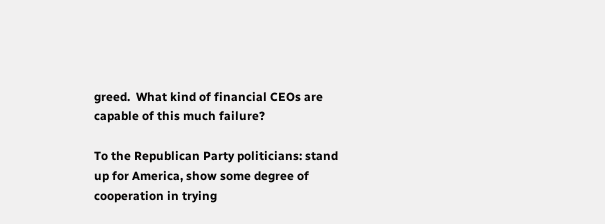greed.  What kind of financial CEOs are capable of this much failure?

To the Republican Party politicians: stand up for America, show some degree of cooperation in trying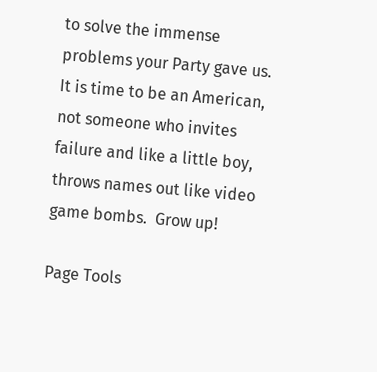to solve the immense problems your Party gave us.  It is time to be an American, not someone who invites failure and like a little boy, throws names out like video game bombs.  Grow up!

Page Tools